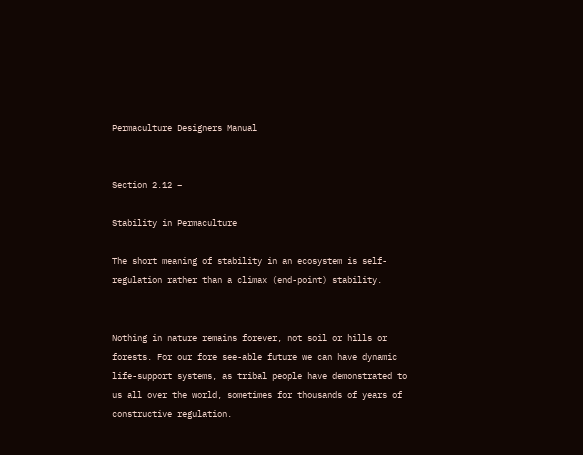Permaculture Designers Manual


Section 2.12 –

Stability in Permaculture

The short meaning of stability in an ecosystem is self-regulation rather than a climax (end-point) stability.


Nothing in nature remains forever, not soil or hills or forests. For our fore see-able future we can have dynamic life-support systems, as tribal people have demonstrated to us all over the world, sometimes for thousands of years of constructive regulation.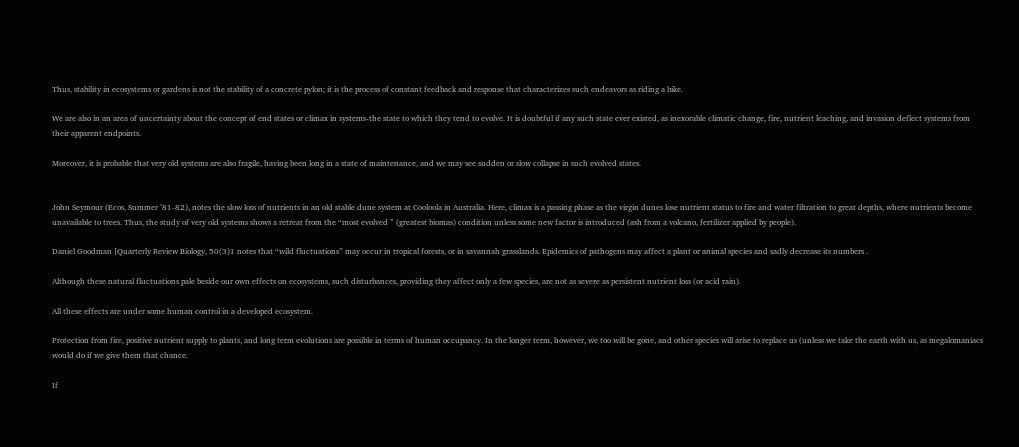Thus, stability in ecosystems or gardens is not the stability of a concrete pylon; it is the process of constant feedback and response that characterizes such endeavors as riding a bike.

We are also in an area of uncertainty about the concept of end states or climax in systems-the state to which they tend to evolve. It is doubtful if any such state ever existed, as inexorable climatic change, fire, nutrient leaching, and invasion deflect systems from their apparent endpoints.

Moreover, it is probable that very old systems are also fragile, having been long in a state of maintenance, and we may see sudden or slow collapse in such evolved states.


John Seymour (Ecos, Summer ’81-82), notes the slow loss of nutrients in an old stable dune system at Cooloola in Australia. Here, climax is a passing phase as the virgin dunes lose nutrient status to fire and water filtration to great depths, where nutrients become unavailable to trees. Thus, the study of very old systems shows a retreat from the “most evolved ” (greatest biomas) condition unless some new factor is introduced (ash from a volcano, fertilizer applied by people).

Daniel Goodman [Quarterly Review Biology, 50(3)1 notes that “wild fluctuations” may occur in tropical forests, or in savannah grasslands. Epidemics of pathogens may affect a plant or animal species and sadly decrease its numbers .

Although these natural fluctuations pale beside our own effects on ecosystems, such disturbances, providing they affect only a few species, are not as severe as persistent nutrient loss (or acid rain).

All these effects are under some human control in a developed ecosystem.

Protection from fire, positive nutrient supply to plants, and long term evolutions are possible in terms of human occupancy. In the longer term, however, we too will be gone, and other species will arise to replace us (unless we take the earth with us, as megalomaniacs would do if we give them that chance.

If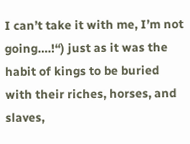I can’t take it with me, I’m not going….!“) just as it was the habit of kings to be buried with their riches, horses, and slaves,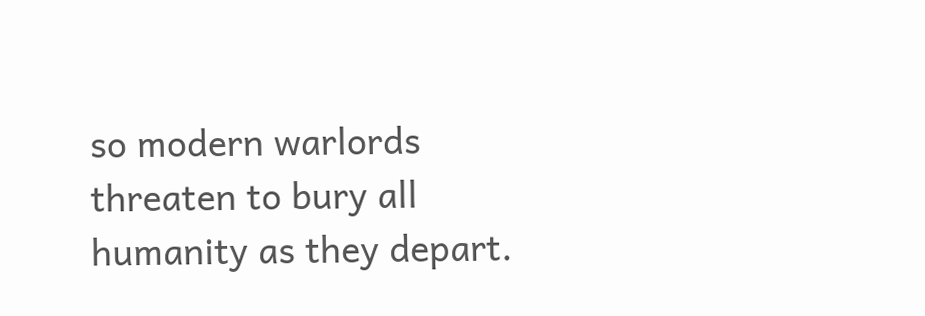so modern warlords threaten to bury all humanity as they depart.